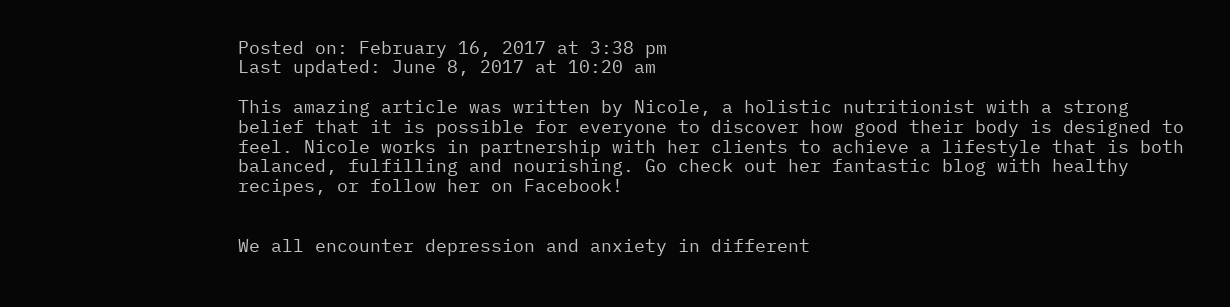Posted on: February 16, 2017 at 3:38 pm
Last updated: June 8, 2017 at 10:20 am

This amazing article was written by Nicole, a holistic nutritionist with a strong belief that it is possible for everyone to discover how good their body is designed to feel. Nicole works in partnership with her clients to achieve a lifestyle that is both balanced, fulfilling and nourishing. Go check out her fantastic blog with healthy recipes, or follow her on Facebook!


We all encounter depression and anxiety in different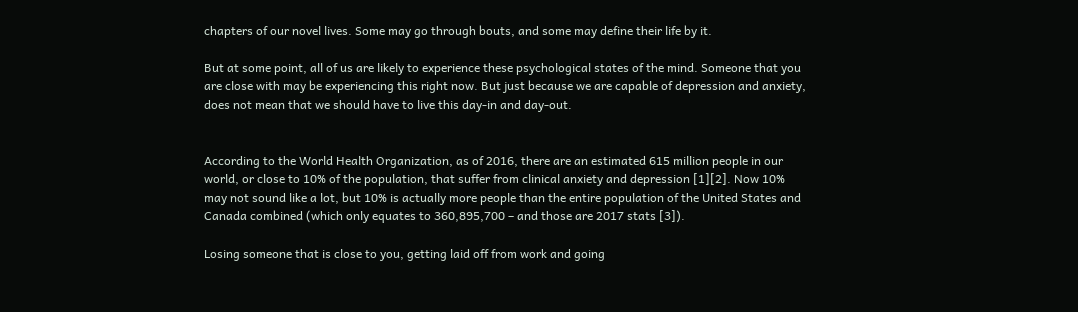chapters of our novel lives. Some may go through bouts, and some may define their life by it.

But at some point, all of us are likely to experience these psychological states of the mind. Someone that you are close with may be experiencing this right now. But just because we are capable of depression and anxiety, does not mean that we should have to live this day-in and day-out.


According to the World Health Organization, as of 2016, there are an estimated 615 million people in our world, or close to 10% of the population, that suffer from clinical anxiety and depression [1][2]. Now 10% may not sound like a lot, but 10% is actually more people than the entire population of the United States and Canada combined (which only equates to 360,895,700 – and those are 2017 stats [3]).

Losing someone that is close to you, getting laid off from work and going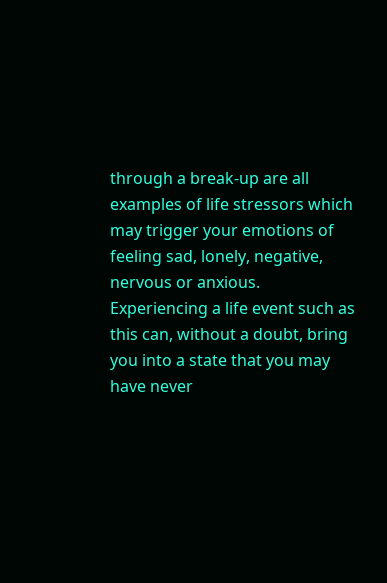through a break-up are all examples of life stressors which may trigger your emotions of feeling sad, lonely, negative, nervous or anxious. Experiencing a life event such as this can, without a doubt, bring you into a state that you may have never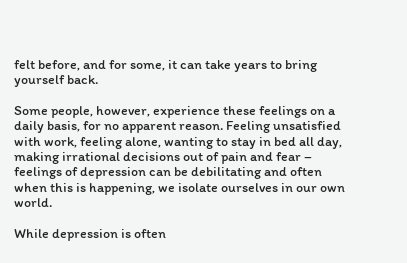felt before, and for some, it can take years to bring yourself back.

Some people, however, experience these feelings on a daily basis, for no apparent reason. Feeling unsatisfied with work, feeling alone, wanting to stay in bed all day, making irrational decisions out of pain and fear – feelings of depression can be debilitating and often when this is happening, we isolate ourselves in our own world.

While depression is often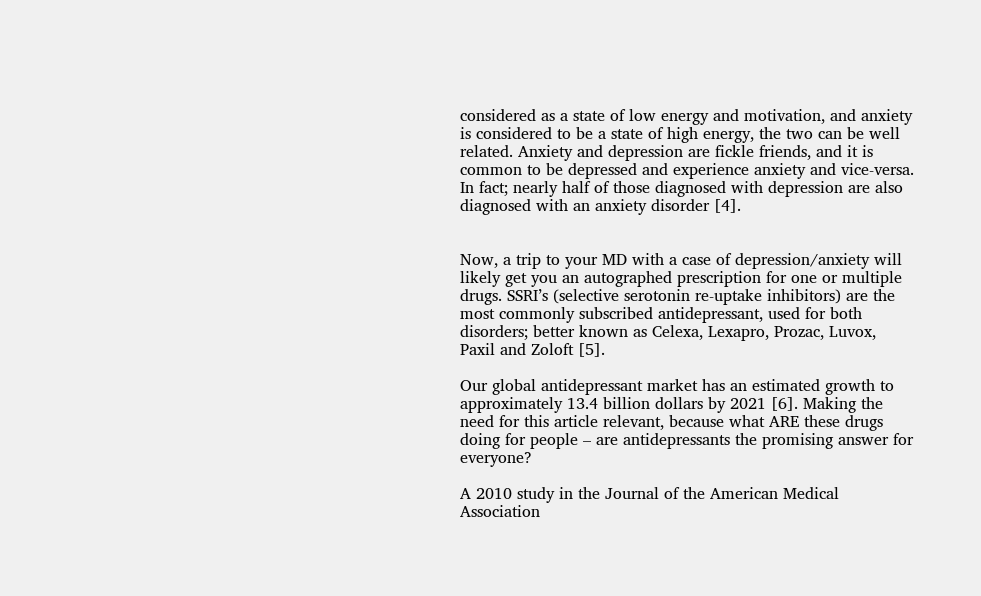considered as a state of low energy and motivation, and anxiety is considered to be a state of high energy, the two can be well related. Anxiety and depression are fickle friends, and it is common to be depressed and experience anxiety and vice-versa. In fact; nearly half of those diagnosed with depression are also diagnosed with an anxiety disorder [4].


Now, a trip to your MD with a case of depression/anxiety will likely get you an autographed prescription for one or multiple drugs. SSRI’s (selective serotonin re-uptake inhibitors) are the most commonly subscribed antidepressant, used for both disorders; better known as Celexa, Lexapro, Prozac, Luvox, Paxil and Zoloft [5].

Our global antidepressant market has an estimated growth to approximately 13.4 billion dollars by 2021 [6]. Making the need for this article relevant, because what ARE these drugs doing for people – are antidepressants the promising answer for everyone?

A 2010 study in the Journal of the American Medical Association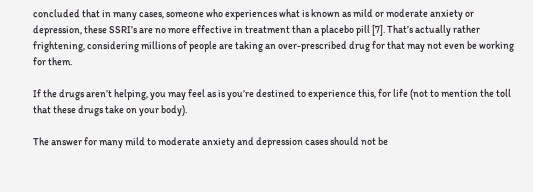concluded that in many cases, someone who experiences what is known as mild or moderate anxiety or depression, these SSRI’s are no more effective in treatment than a placebo pill [7]. That’s actually rather frightening, considering millions of people are taking an over-prescribed drug for that may not even be working for them.

If the drugs aren’t helping, you may feel as is you’re destined to experience this, for life (not to mention the toll that these drugs take on your body).

The answer for many mild to moderate anxiety and depression cases should not be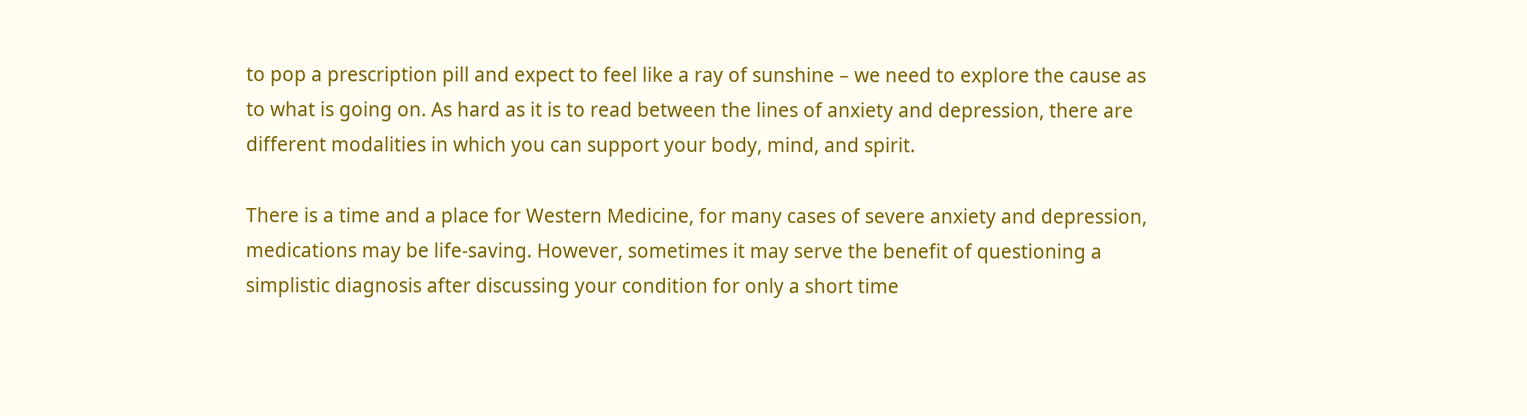to pop a prescription pill and expect to feel like a ray of sunshine – we need to explore the cause as to what is going on. As hard as it is to read between the lines of anxiety and depression, there are different modalities in which you can support your body, mind, and spirit.

There is a time and a place for Western Medicine, for many cases of severe anxiety and depression, medications may be life-saving. However, sometimes it may serve the benefit of questioning a simplistic diagnosis after discussing your condition for only a short time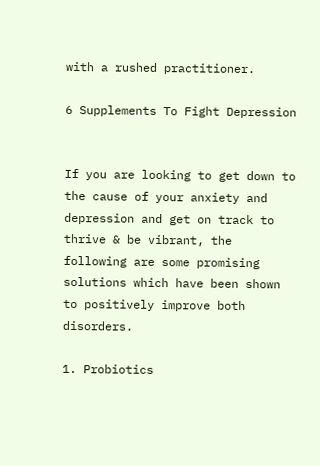with a rushed practitioner.

6 Supplements To Fight Depression


If you are looking to get down to the cause of your anxiety and depression and get on track to thrive & be vibrant, the following are some promising solutions which have been shown to positively improve both disorders.

1. Probiotics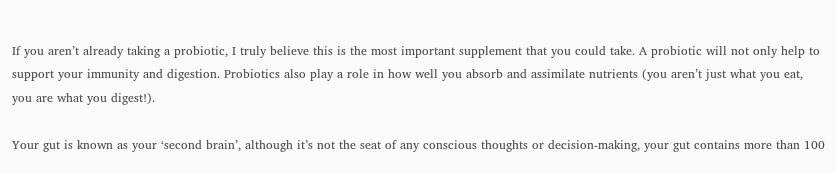If you aren’t already taking a probiotic, I truly believe this is the most important supplement that you could take. A probiotic will not only help to support your immunity and digestion. Probiotics also play a role in how well you absorb and assimilate nutrients (you aren’t just what you eat, you are what you digest!).

Your gut is known as your ‘second brain’, although it’s not the seat of any conscious thoughts or decision-making, your gut contains more than 100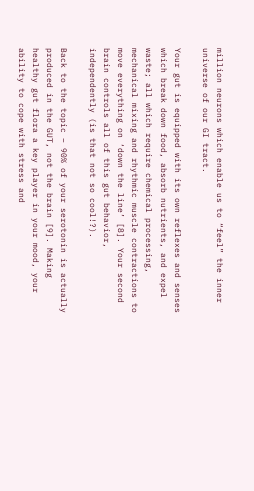million neurons which enable us to “feel” the inner universe of our GI tract.

Your gut is equipped with its own reflexes and senses which break down food, absorb nutrients, and expel waste; all which require chemical processing, mechanical mixing and rhythmic muscle contractions to move everything on ‘down the line’ [8]. Your second brain controls all of this gut behavior, independently (is that not so cool!?).

Back to the topic – 90% of your serotonin is actually produced in the GUT, not the brain [9]. Making healthy gut flora a key player in your mood, your ability to cope with stress and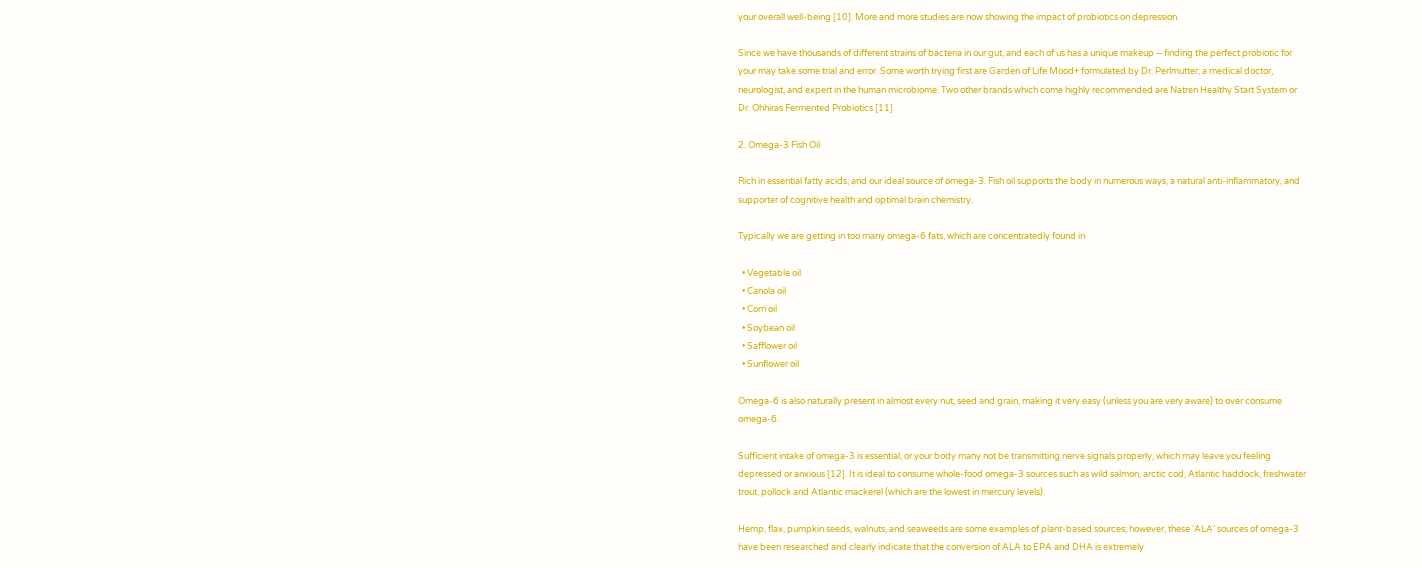your overall well-being [10]. More and more studies are now showing the impact of probiotics on depression.

Since we have thousands of different strains of bacteria in our gut, and each of us has a unique makeup – finding the perfect probiotic for your may take some trial and error. Some worth trying first are Garden of Life Mood+ formulated by Dr. Perlmutter, a medical doctor, neurologist, and expert in the human microbiome. Two other brands which come highly recommended are Natren Healthy Start System or Dr. Ohhiras Fermented Probiotics [11]

2. Omega-3 Fish Oil

Rich in essential fatty acids, and our ideal source of omega-3. Fish oil supports the body in numerous ways, a natural anti-inflammatory, and supporter of cognitive health and optimal brain chemistry.

Typically we are getting in too many omega-6 fats, which are concentratedly found in

  • Vegetable oil
  • Canola oil
  • Corn oil
  • Soybean oil
  • Safflower oil
  • Sunflower oil

Omega-6 is also naturally present in almost every nut, seed and grain, making it very easy (unless you are very aware) to over consume omega-6.

Sufficient intake of omega-3 is essential, or your body many not be transmitting nerve signals properly, which may leave you feeling depressed or anxious [12]. It is ideal to consume whole-food omega-3 sources such as wild salmon, arctic cod, Atlantic haddock, freshwater trout, pollock and Atlantic mackerel (which are the lowest in mercury levels).

Hemp, flax, pumpkin seeds, walnuts, and seaweeds are some examples of plant-based sources; however, these ‘ALA’ sources of omega-3 have been researched and clearly indicate that the conversion of ALA to EPA and DHA is extremely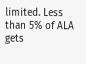limited. Less than 5% of ALA gets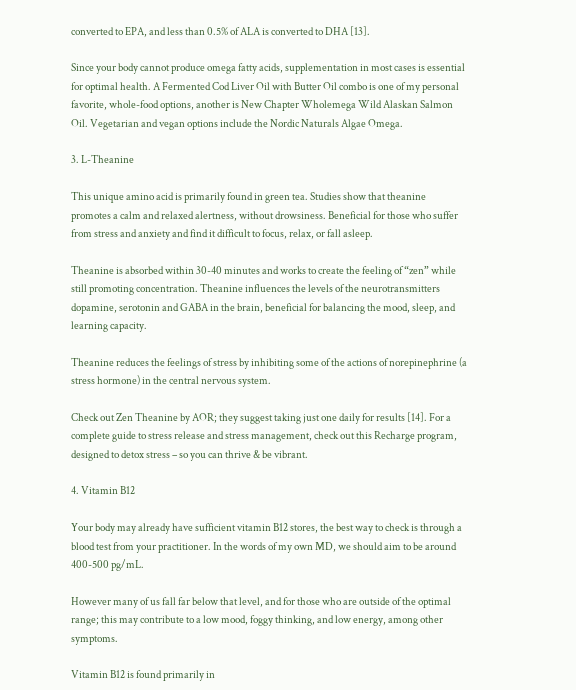converted to EPA, and less than 0.5% of ALA is converted to DHA [13].

Since your body cannot produce omega fatty acids, supplementation in most cases is essential for optimal health. A Fermented Cod Liver Oil with Butter Oil combo is one of my personal favorite, whole-food options, another is New Chapter Wholemega Wild Alaskan Salmon Oil. Vegetarian and vegan options include the Nordic Naturals Algae Omega.

3. L-Theanine

This unique amino acid is primarily found in green tea. Studies show that theanine promotes a calm and relaxed alertness, without drowsiness. Beneficial for those who suffer from stress and anxiety and find it difficult to focus, relax, or fall asleep.

Theanine is absorbed within 30-40 minutes and works to create the feeling of “zen” while still promoting concentration. Theanine influences the levels of the neurotransmitters dopamine, serotonin and GABA in the brain, beneficial for balancing the mood, sleep, and learning capacity.

Theanine reduces the feelings of stress by inhibiting some of the actions of norepinephrine (a stress hormone) in the central nervous system.

Check out Zen Theanine by AOR; they suggest taking just one daily for results [14]. For a complete guide to stress release and stress management, check out this Recharge program, designed to detox stress – so you can thrive & be vibrant.

4. Vitamin B12

Your body may already have sufficient vitamin B12 stores, the best way to check is through a blood test from your practitioner. In the words of my own MD, we should aim to be around 400-500 pg/mL.

However many of us fall far below that level, and for those who are outside of the optimal range; this may contribute to a low mood, foggy thinking, and low energy, among other symptoms.

Vitamin B12 is found primarily in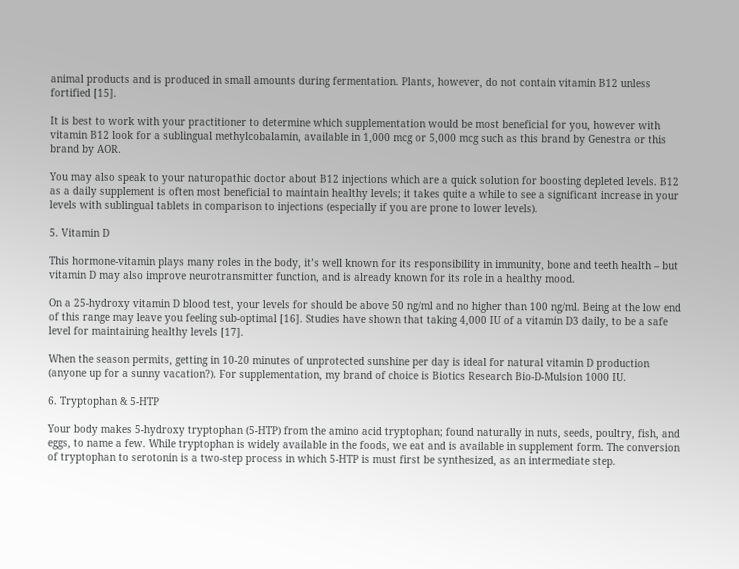animal products and is produced in small amounts during fermentation. Plants, however, do not contain vitamin B12 unless fortified [15].

It is best to work with your practitioner to determine which supplementation would be most beneficial for you, however with vitamin B12 look for a sublingual methylcobalamin, available in 1,000 mcg or 5,000 mcg such as this brand by Genestra or this brand by AOR.

You may also speak to your naturopathic doctor about B12 injections which are a quick solution for boosting depleted levels. B12 as a daily supplement is often most beneficial to maintain healthy levels; it takes quite a while to see a significant increase in your levels with sublingual tablets in comparison to injections (especially if you are prone to lower levels).

5. Vitamin D

This hormone-vitamin plays many roles in the body, it’s well known for its responsibility in immunity, bone and teeth health – but vitamin D may also improve neurotransmitter function, and is already known for its role in a healthy mood.

On a 25-hydroxy vitamin D blood test, your levels for should be above 50 ng/ml and no higher than 100 ng/ml. Being at the low end of this range may leave you feeling sub-optimal [16]. Studies have shown that taking 4,000 IU of a vitamin D3 daily, to be a safe level for maintaining healthy levels [17].

When the season permits, getting in 10-20 minutes of unprotected sunshine per day is ideal for natural vitamin D production (anyone up for a sunny vacation?). For supplementation, my brand of choice is Biotics Research Bio-D-Mulsion 1000 IU.

6. Tryptophan & 5-HTP

Your body makes 5-hydroxy tryptophan (5-HTP) from the amino acid tryptophan; found naturally in nuts, seeds, poultry, fish, and eggs, to name a few. While tryptophan is widely available in the foods, we eat and is available in supplement form. The conversion of tryptophan to serotonin is a two-step process in which 5-HTP is must first be synthesized, as an intermediate step.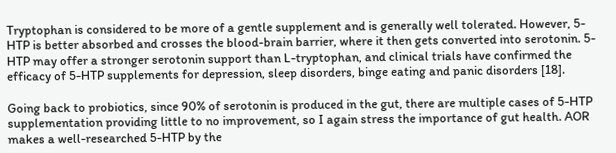Tryptophan is considered to be more of a gentle supplement and is generally well tolerated. However, 5-HTP is better absorbed and crosses the blood-brain barrier, where it then gets converted into serotonin. 5-HTP may offer a stronger serotonin support than L-tryptophan, and clinical trials have confirmed the efficacy of 5-HTP supplements for depression, sleep disorders, binge eating and panic disorders [18].

Going back to probiotics, since 90% of serotonin is produced in the gut, there are multiple cases of 5-HTP supplementation providing little to no improvement, so I again stress the importance of gut health. AOR makes a well-researched 5-HTP by the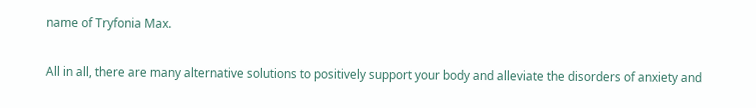name of Tryfonia Max.

All in all, there are many alternative solutions to positively support your body and alleviate the disorders of anxiety and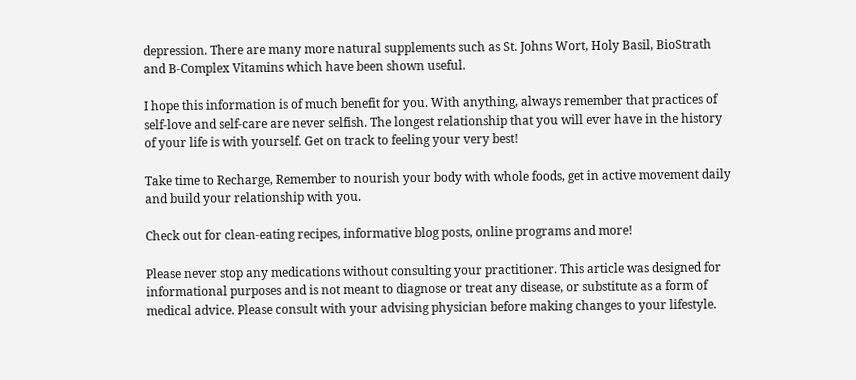depression. There are many more natural supplements such as St. Johns Wort, Holy Basil, BioStrath and B-Complex Vitamins which have been shown useful.

I hope this information is of much benefit for you. With anything, always remember that practices of self-love and self-care are never selfish. The longest relationship that you will ever have in the history of your life is with yourself. Get on track to feeling your very best!

Take time to Recharge, Remember to nourish your body with whole foods, get in active movement daily and build your relationship with you.

Check out for clean-eating recipes, informative blog posts, online programs and more!

Please never stop any medications without consulting your practitioner. This article was designed for informational purposes and is not meant to diagnose or treat any disease, or substitute as a form of medical advice. Please consult with your advising physician before making changes to your lifestyle.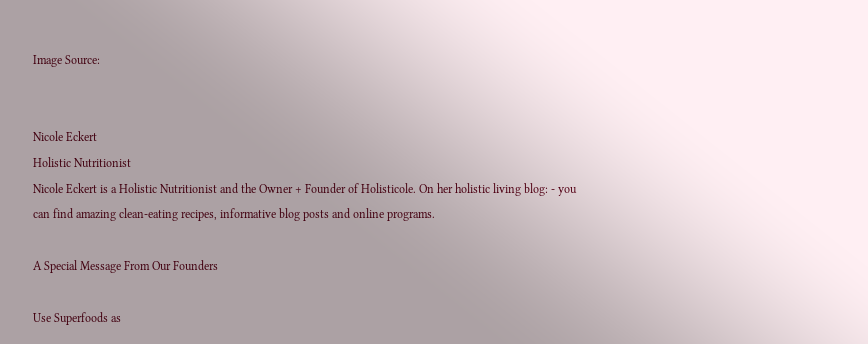Image Source:


Nicole Eckert
Holistic Nutritionist
Nicole Eckert is a Holistic Nutritionist and the Owner + Founder of Holisticole. On her holistic living blog: - you can find amazing clean-eating recipes, informative blog posts and online programs.

A Special Message From Our Founders

Use Superfoods as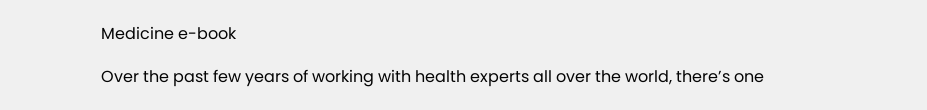Medicine e-book

Over the past few years of working with health experts all over the world, there’s one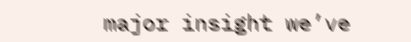major insight we’ve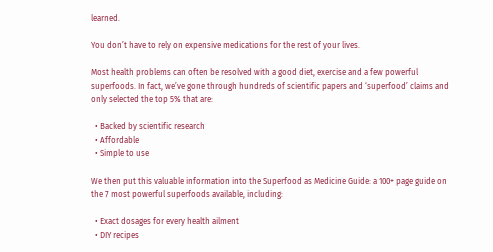learned.

You don’t have to rely on expensive medications for the rest of your lives.

Most health problems can often be resolved with a good diet, exercise and a few powerful superfoods. In fact, we’ve gone through hundreds of scientific papers and ‘superfood’ claims and only selected the top 5% that are:

  • Backed by scientific research
  • Affordable
  • Simple to use

We then put this valuable information into the Superfood as Medicine Guide: a 100+ page guide on the 7 most powerful superfoods available, including:

  • Exact dosages for every health ailment
  • DIY recipes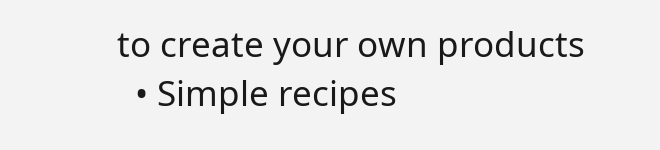to create your own products
  • Simple recipes